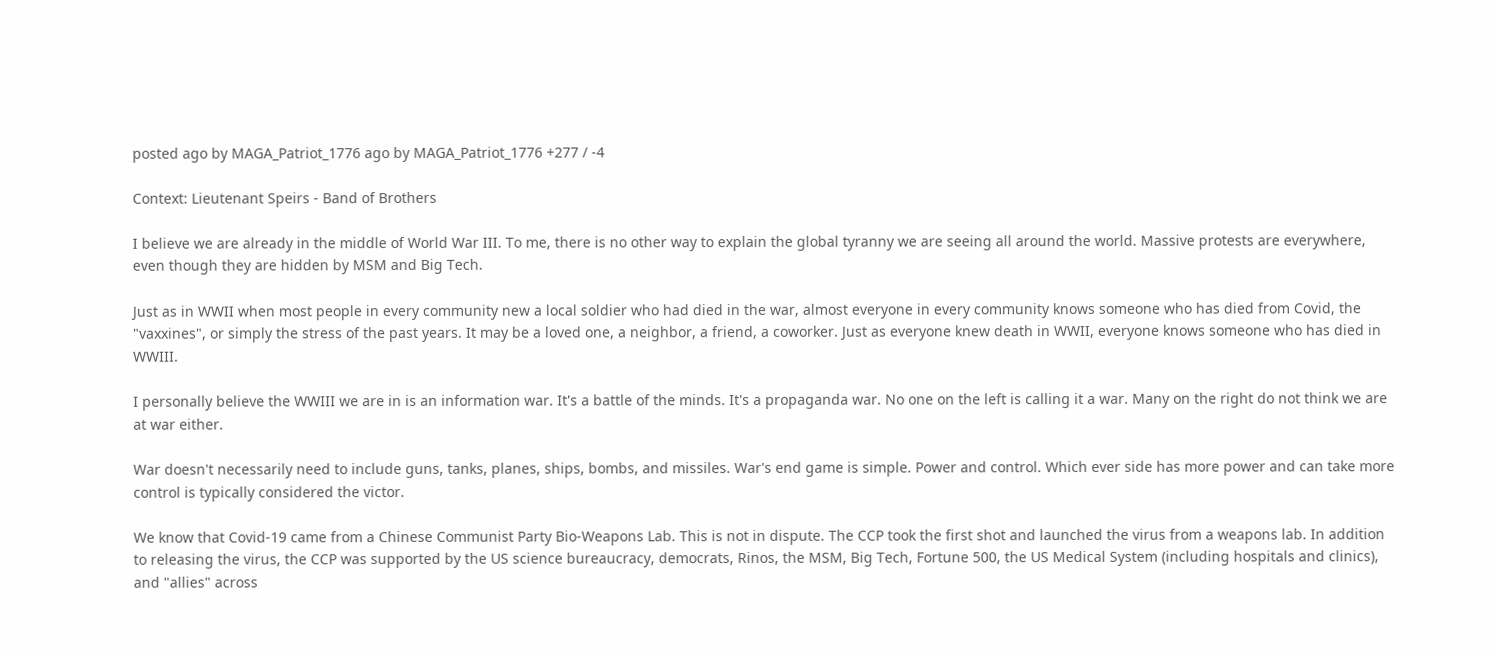posted ago by MAGA_Patriot_1776 ago by MAGA_Patriot_1776 +277 / -4

Context: Lieutenant Speirs - Band of Brothers

I believe we are already in the middle of World War III. To me, there is no other way to explain the global tyranny we are seeing all around the world. Massive protests are everywhere, even though they are hidden by MSM and Big Tech.

Just as in WWII when most people in every community new a local soldier who had died in the war, almost everyone in every community knows someone who has died from Covid, the "vaxxines", or simply the stress of the past years. It may be a loved one, a neighbor, a friend, a coworker. Just as everyone knew death in WWII, everyone knows someone who has died in WWIII.

I personally believe the WWIII we are in is an information war. It's a battle of the minds. It's a propaganda war. No one on the left is calling it a war. Many on the right do not think we are at war either.

War doesn't necessarily need to include guns, tanks, planes, ships, bombs, and missiles. War's end game is simple. Power and control. Which ever side has more power and can take more control is typically considered the victor.

We know that Covid-19 came from a Chinese Communist Party Bio-Weapons Lab. This is not in dispute. The CCP took the first shot and launched the virus from a weapons lab. In addition to releasing the virus, the CCP was supported by the US science bureaucracy, democrats, Rinos, the MSM, Big Tech, Fortune 500, the US Medical System (including hospitals and clinics), and "allies" across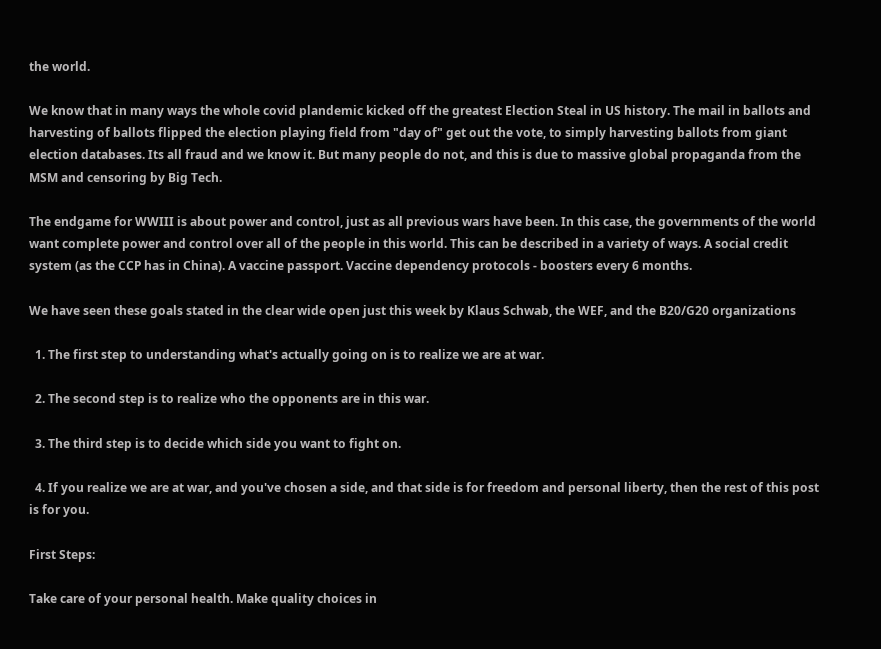the world.

We know that in many ways the whole covid plandemic kicked off the greatest Election Steal in US history. The mail in ballots and harvesting of ballots flipped the election playing field from "day of" get out the vote, to simply harvesting ballots from giant election databases. Its all fraud and we know it. But many people do not, and this is due to massive global propaganda from the MSM and censoring by Big Tech.

The endgame for WWIII is about power and control, just as all previous wars have been. In this case, the governments of the world want complete power and control over all of the people in this world. This can be described in a variety of ways. A social credit system (as the CCP has in China). A vaccine passport. Vaccine dependency protocols - boosters every 6 months.

We have seen these goals stated in the clear wide open just this week by Klaus Schwab, the WEF, and the B20/G20 organizations

  1. The first step to understanding what's actually going on is to realize we are at war.

  2. The second step is to realize who the opponents are in this war.

  3. The third step is to decide which side you want to fight on.

  4. If you realize we are at war, and you've chosen a side, and that side is for freedom and personal liberty, then the rest of this post is for you.

First Steps:

Take care of your personal health. Make quality choices in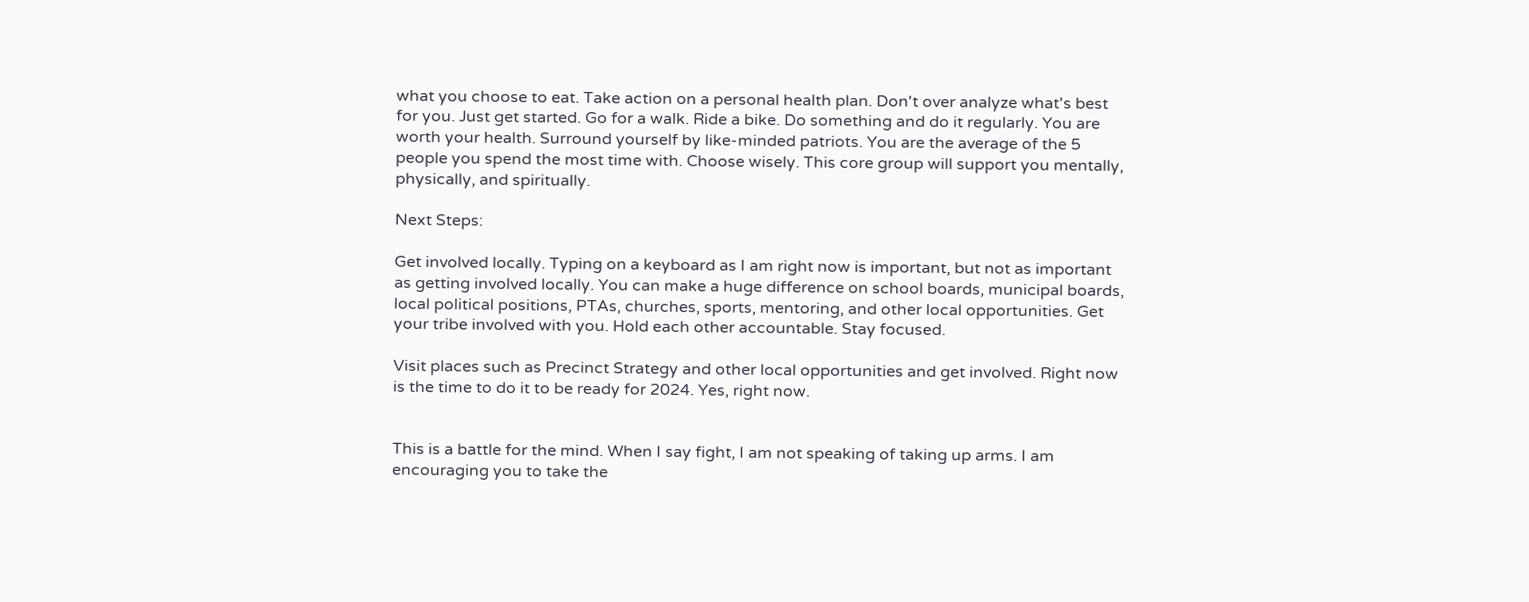what you choose to eat. Take action on a personal health plan. Don't over analyze what's best for you. Just get started. Go for a walk. Ride a bike. Do something and do it regularly. You are worth your health. Surround yourself by like-minded patriots. You are the average of the 5 people you spend the most time with. Choose wisely. This core group will support you mentally, physically, and spiritually.

Next Steps:

Get involved locally. Typing on a keyboard as I am right now is important, but not as important as getting involved locally. You can make a huge difference on school boards, municipal boards, local political positions, PTAs, churches, sports, mentoring, and other local opportunities. Get your tribe involved with you. Hold each other accountable. Stay focused.

Visit places such as Precinct Strategy and other local opportunities and get involved. Right now is the time to do it to be ready for 2024. Yes, right now.


This is a battle for the mind. When I say fight, I am not speaking of taking up arms. I am encouraging you to take the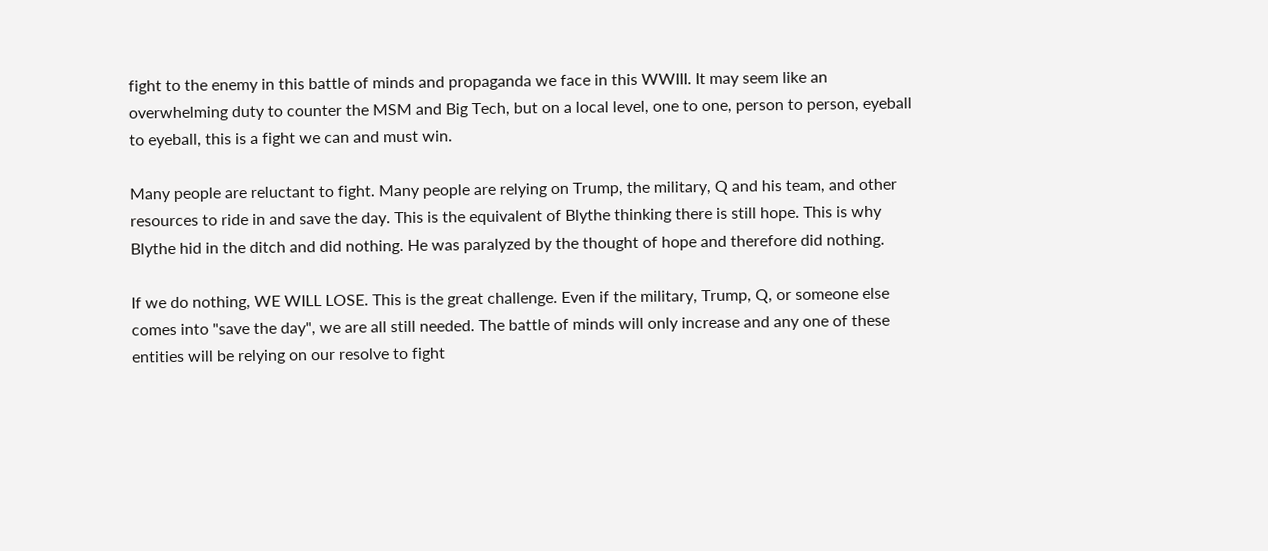fight to the enemy in this battle of minds and propaganda we face in this WWIII. It may seem like an overwhelming duty to counter the MSM and Big Tech, but on a local level, one to one, person to person, eyeball to eyeball, this is a fight we can and must win.

Many people are reluctant to fight. Many people are relying on Trump, the military, Q and his team, and other resources to ride in and save the day. This is the equivalent of Blythe thinking there is still hope. This is why Blythe hid in the ditch and did nothing. He was paralyzed by the thought of hope and therefore did nothing.

If we do nothing, WE WILL LOSE. This is the great challenge. Even if the military, Trump, Q, or someone else comes into "save the day", we are all still needed. The battle of minds will only increase and any one of these entities will be relying on our resolve to fight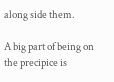along side them.

A big part of being on the precipice is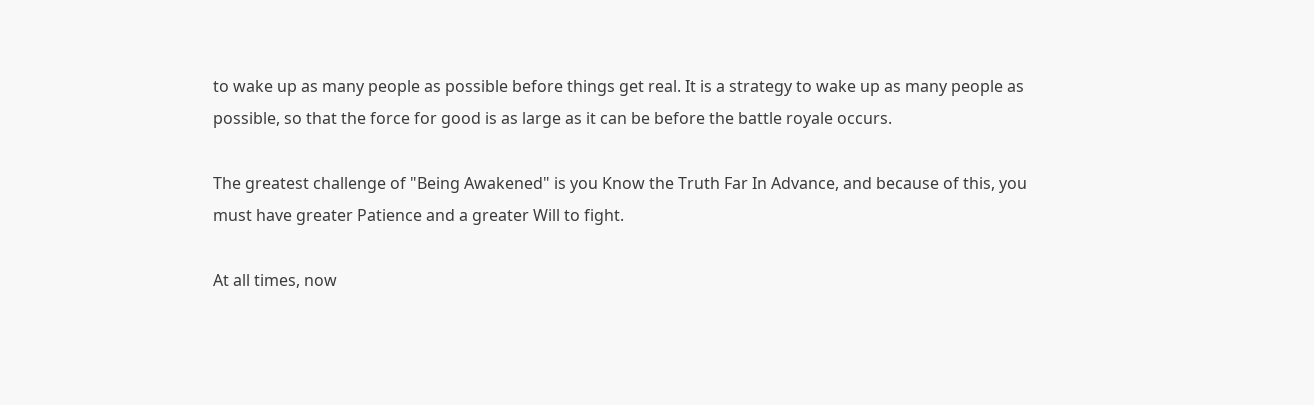to wake up as many people as possible before things get real. It is a strategy to wake up as many people as possible, so that the force for good is as large as it can be before the battle royale occurs.

The greatest challenge of "Being Awakened" is you Know the Truth Far In Advance, and because of this, you must have greater Patience and a greater Will to fight.

At all times, now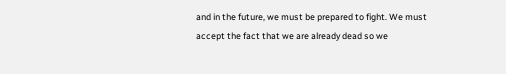and in the future, we must be prepared to fight. We must accept the fact that we are already dead so we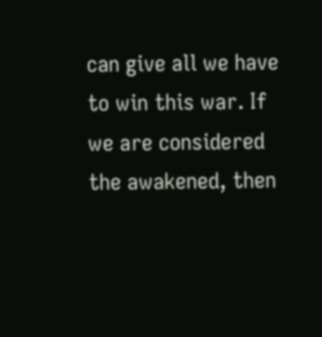can give all we have to win this war. If we are considered the awakened, then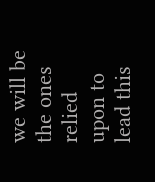we will be the ones relied upon to lead this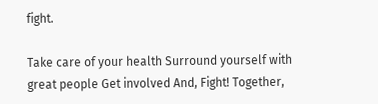fight.

Take care of your health Surround yourself with great people Get involved And, Fight! Together,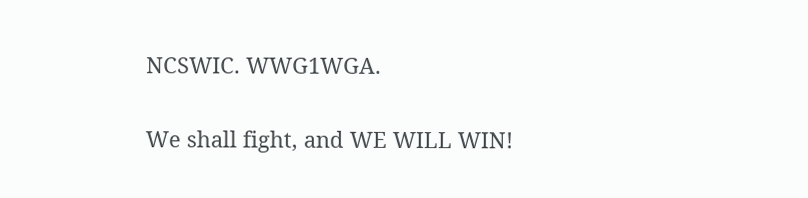NCSWIC. WWG1WGA.

We shall fight, and WE WILL WIN!